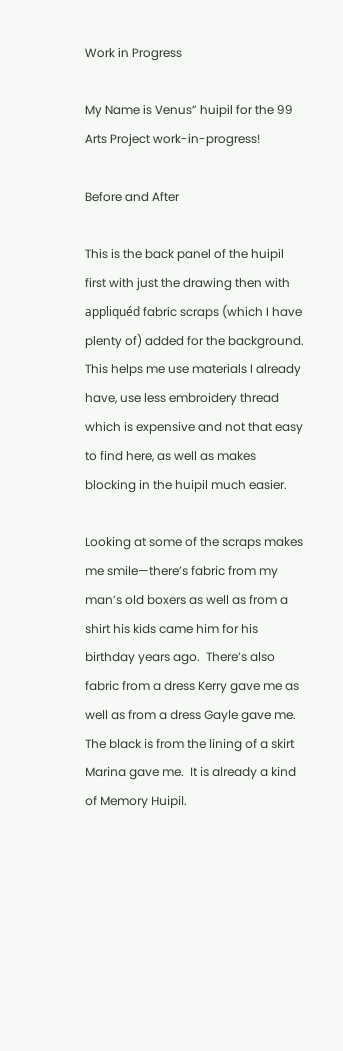Work in Progress

My Name is Venus” huipil for the 99 Arts Project work-in-progress!

Before and After

This is the back panel of the huipil first with just the drawing then with appliquéd fabric scraps (which I have plenty of) added for the background. This helps me use materials I already have, use less embroidery thread which is expensive and not that easy to find here, as well as makes blocking in the huipil much easier.

Looking at some of the scraps makes me smile—there’s fabric from my man’s old boxers as well as from a shirt his kids came him for his birthday years ago.  There’s also fabric from a dress Kerry gave me as well as from a dress Gayle gave me.  The black is from the lining of a skirt Marina gave me.  It is already a kind of Memory Huipil.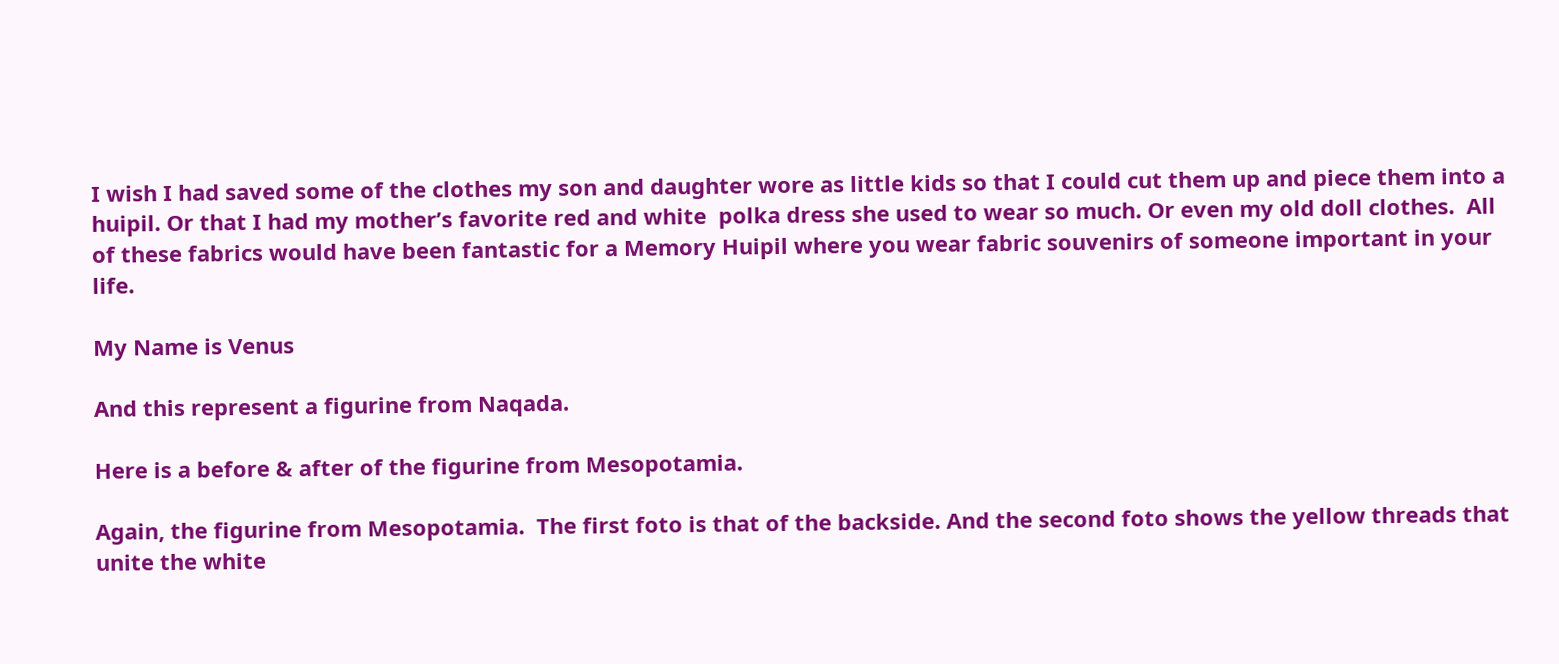I wish I had saved some of the clothes my son and daughter wore as little kids so that I could cut them up and piece them into a huipil. Or that I had my mother’s favorite red and white  polka dress she used to wear so much. Or even my old doll clothes.  All of these fabrics would have been fantastic for a Memory Huipil where you wear fabric souvenirs of someone important in your life.

My Name is Venus

And this represent a figurine from Naqada.

Here is a before & after of the figurine from Mesopotamia.

Again, the figurine from Mesopotamia.  The first foto is that of the backside. And the second foto shows the yellow threads that unite the white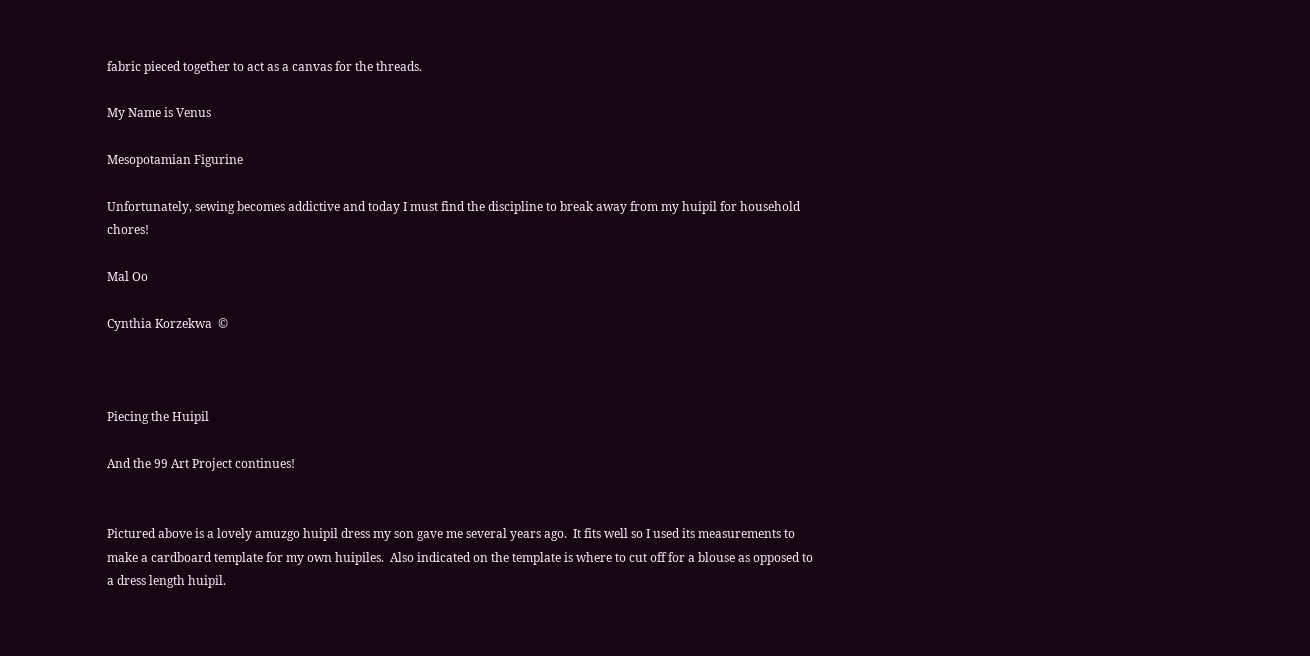fabric pieced together to act as a canvas for the threads.

My Name is Venus

Mesopotamian Figurine

Unfortunately, sewing becomes addictive and today I must find the discipline to break away from my huipil for household chores!

Mal Oo

Cynthia Korzekwa  ©



Piecing the Huipil

And the 99 Art Project continues!


Pictured above is a lovely amuzgo huipil dress my son gave me several years ago.  It fits well so I used its measurements to make a cardboard template for my own huipiles.  Also indicated on the template is where to cut off for a blouse as opposed to a dress length huipil.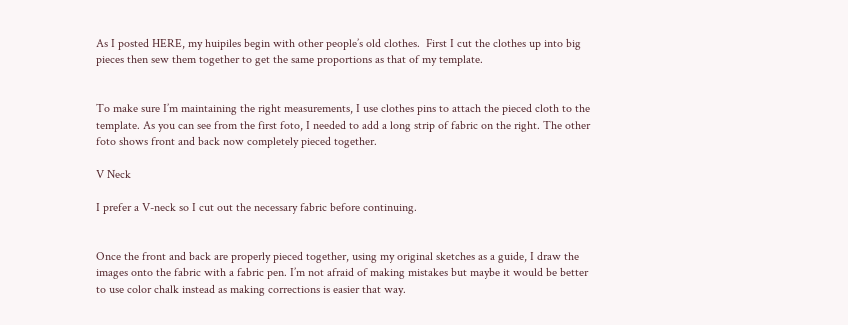As I posted HERE, my huipiles begin with other people’s old clothes.  First I cut the clothes up into big pieces then sew them together to get the same proportions as that of my template.


To make sure I’m maintaining the right measurements, I use clothes pins to attach the pieced cloth to the template. As you can see from the first foto, I needed to add a long strip of fabric on the right. The other foto shows front and back now completely pieced together.

V Neck

I prefer a V-neck so I cut out the necessary fabric before continuing.


Once the front and back are properly pieced together, using my original sketches as a guide, I draw the images onto the fabric with a fabric pen. I’m not afraid of making mistakes but maybe it would be better to use color chalk instead as making corrections is easier that way.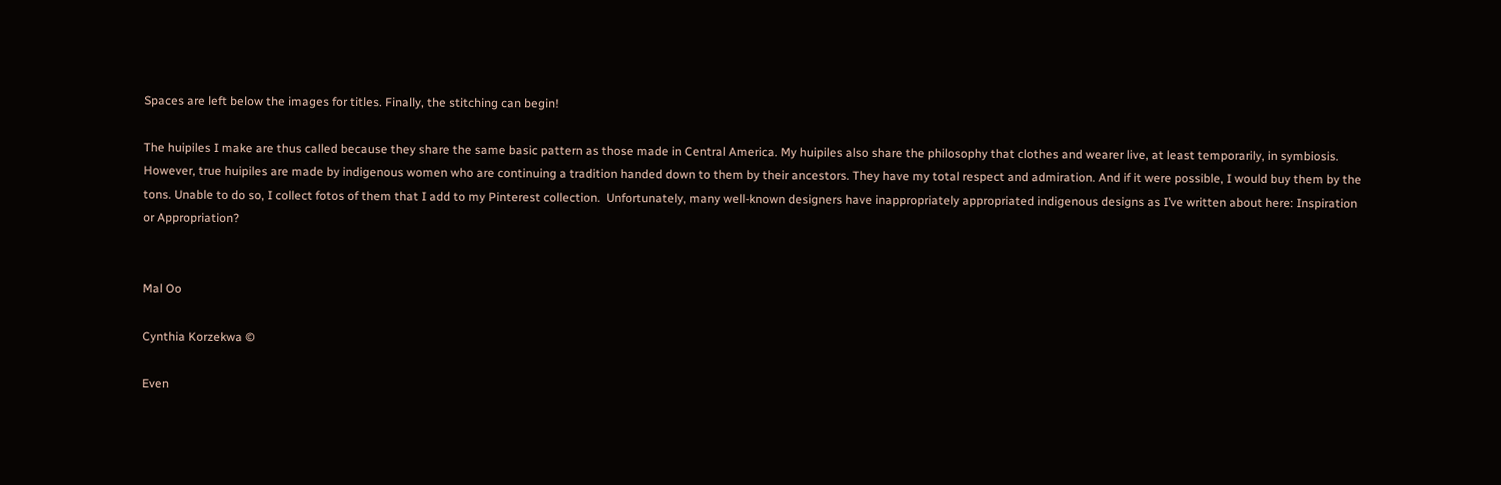Spaces are left below the images for titles. Finally, the stitching can begin!

The huipiles I make are thus called because they share the same basic pattern as those made in Central America. My huipiles also share the philosophy that clothes and wearer live, at least temporarily, in symbiosis. However, true huipiles are made by indigenous women who are continuing a tradition handed down to them by their ancestors. They have my total respect and admiration. And if it were possible, I would buy them by the tons. Unable to do so, I collect fotos of them that I add to my Pinterest collection.  Unfortunately, many well-known designers have inappropriately appropriated indigenous designs as I’ve written about here: Inspiration or Appropriation?


Mal Oo

Cynthia Korzekwa ©

Even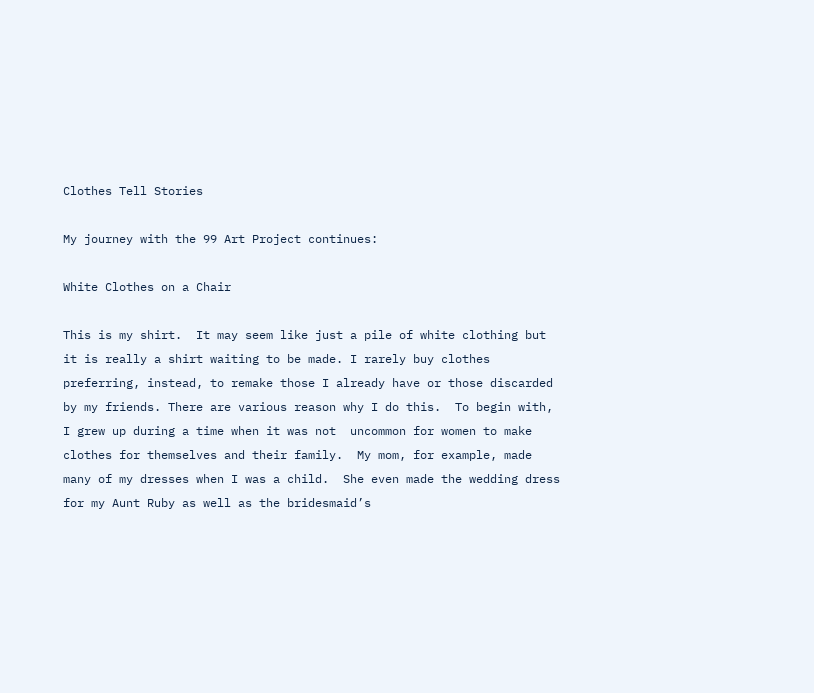Clothes Tell Stories

My journey with the 99 Art Project continues:

White Clothes on a Chair

This is my shirt.  It may seem like just a pile of white clothing but it is really a shirt waiting to be made. I rarely buy clothes  preferring, instead, to remake those I already have or those discarded by my friends. There are various reason why I do this.  To begin with, I grew up during a time when it was not  uncommon for women to make clothes for themselves and their family.  My mom, for example, made many of my dresses when I was a child.  She even made the wedding dress for my Aunt Ruby as well as the bridesmaid’s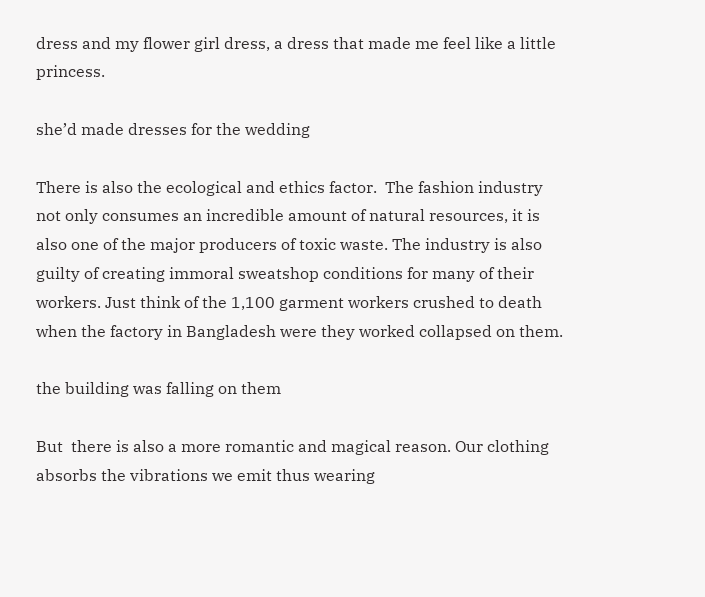dress and my flower girl dress, a dress that made me feel like a little princess.

she’d made dresses for the wedding

There is also the ecological and ethics factor.  The fashion industry not only consumes an incredible amount of natural resources, it is also one of the major producers of toxic waste. The industry is also guilty of creating immoral sweatshop conditions for many of their workers. Just think of the 1,100 garment workers crushed to death when the factory in Bangladesh were they worked collapsed on them.

the building was falling on them

But  there is also a more romantic and magical reason. Our clothing absorbs the vibrations we emit thus wearing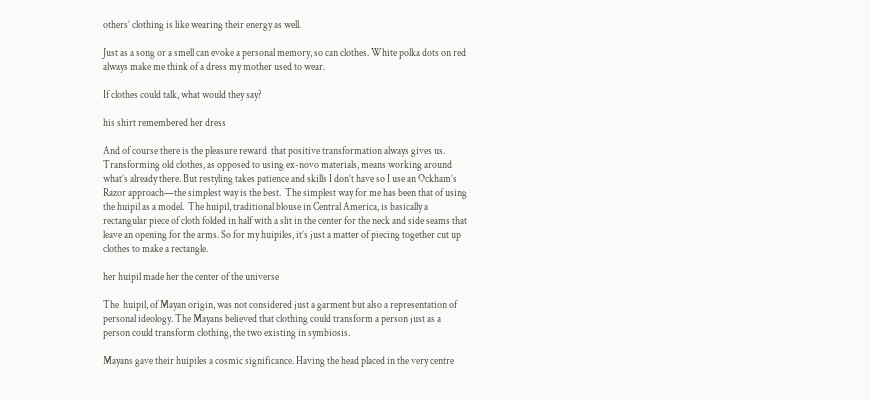others’ clothing is like wearing their energy as well.

Just as a song or a smell can evoke a personal memory, so can clothes. White polka dots on red always make me think of a dress my mother used to wear.

If clothes could talk, what would they say?

his shirt remembered her dress

And of course there is the pleasure reward  that positive transformation always gives us. Transforming old clothes, as opposed to using ex-novo materials, means working around what’s already there. But restyling takes patience and skills I don’t have so I use an Ockham’s Razor approach—the simplest way is the best.  The simplest way for me has been that of using the huipil as a model.  The huipil, traditional blouse in Central America, is basically a rectangular piece of cloth folded in half with a slit in the center for the neck and side seams that leave an opening for the arms. So for my huipiles, it’s just a matter of piecing together cut up clothes to make a rectangle.

her huipil made her the center of the universe

The  huipil, of Mayan origin, was not considered just a garment but also a representation of personal ideology. The Mayans believed that clothing could transform a person just as a person could transform clothing, the two existing in symbiosis.

Mayans gave their huipiles a cosmic significance. Having the head placed in the very centre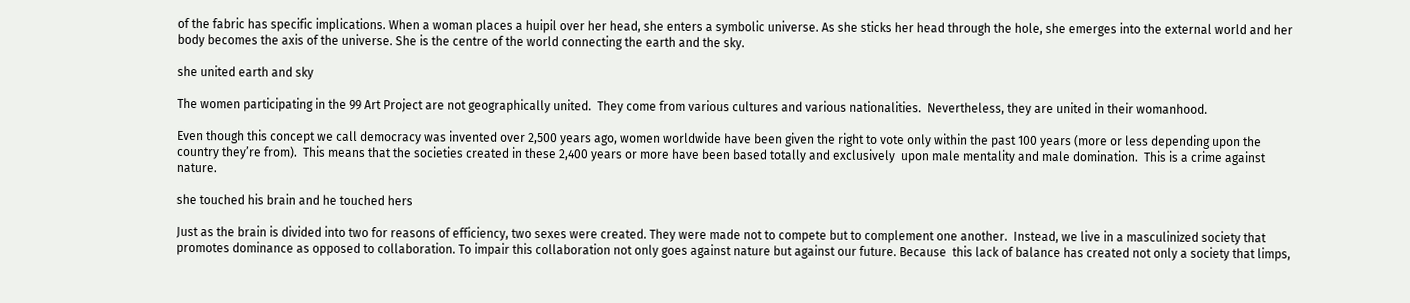of the fabric has specific implications. When a woman places a huipil over her head, she enters a symbolic universe. As she sticks her head through the hole, she emerges into the external world and her body becomes the axis of the universe. She is the centre of the world connecting the earth and the sky.

she united earth and sky

The women participating in the 99 Art Project are not geographically united.  They come from various cultures and various nationalities.  Nevertheless, they are united in their womanhood.

Even though this concept we call democracy was invented over 2,500 years ago, women worldwide have been given the right to vote only within the past 100 years (more or less depending upon the country they’re from).  This means that the societies created in these 2,400 years or more have been based totally and exclusively  upon male mentality and male domination.  This is a crime against nature.

she touched his brain and he touched hers

Just as the brain is divided into two for reasons of efficiency, two sexes were created. They were made not to compete but to complement one another.  Instead, we live in a masculinized society that promotes dominance as opposed to collaboration. To impair this collaboration not only goes against nature but against our future. Because  this lack of balance has created not only a society that limps,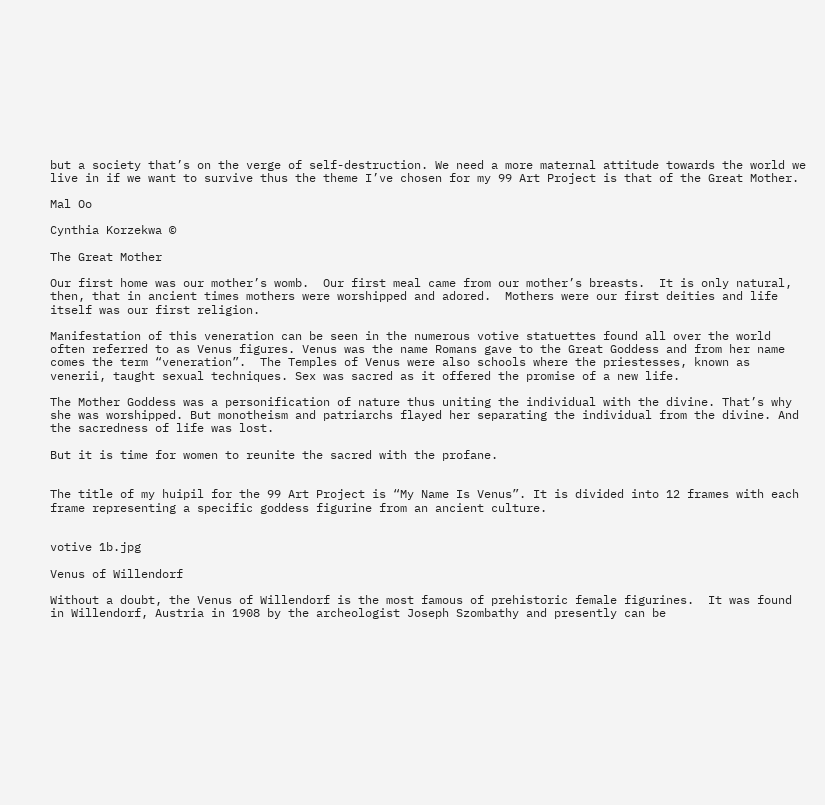but a society that’s on the verge of self-destruction. We need a more maternal attitude towards the world we live in if we want to survive thus the theme I’ve chosen for my 99 Art Project is that of the Great Mother.

Mal Oo

Cynthia Korzekwa ©

The Great Mother

Our first home was our mother’s womb.  Our first meal came from our mother’s breasts.  It is only natural, then, that in ancient times mothers were worshipped and adored.  Mothers were our first deities and life itself was our first religion.

Manifestation of this veneration can be seen in the numerous votive statuettes found all over the world often referred to as Venus figures. Venus was the name Romans gave to the Great Goddess and from her name comes the term “veneration”.  The Temples of Venus were also schools where the priestesses, known as venerii, taught sexual techniques. Sex was sacred as it offered the promise of a new life.

The Mother Goddess was a personification of nature thus uniting the individual with the divine. That’s why she was worshipped. But monotheism and patriarchs flayed her separating the individual from the divine. And the sacredness of life was lost.

But it is time for women to reunite the sacred with the profane.


The title of my huipil for the 99 Art Project is “My Name Is Venus”. It is divided into 12 frames with each frame representing a specific goddess figurine from an ancient culture.


votive 1b.jpg

Venus of Willendorf

Without a doubt, the Venus of Willendorf is the most famous of prehistoric female figurines.  It was found in Willendorf, Austria in 1908 by the archeologist Joseph Szombathy and presently can be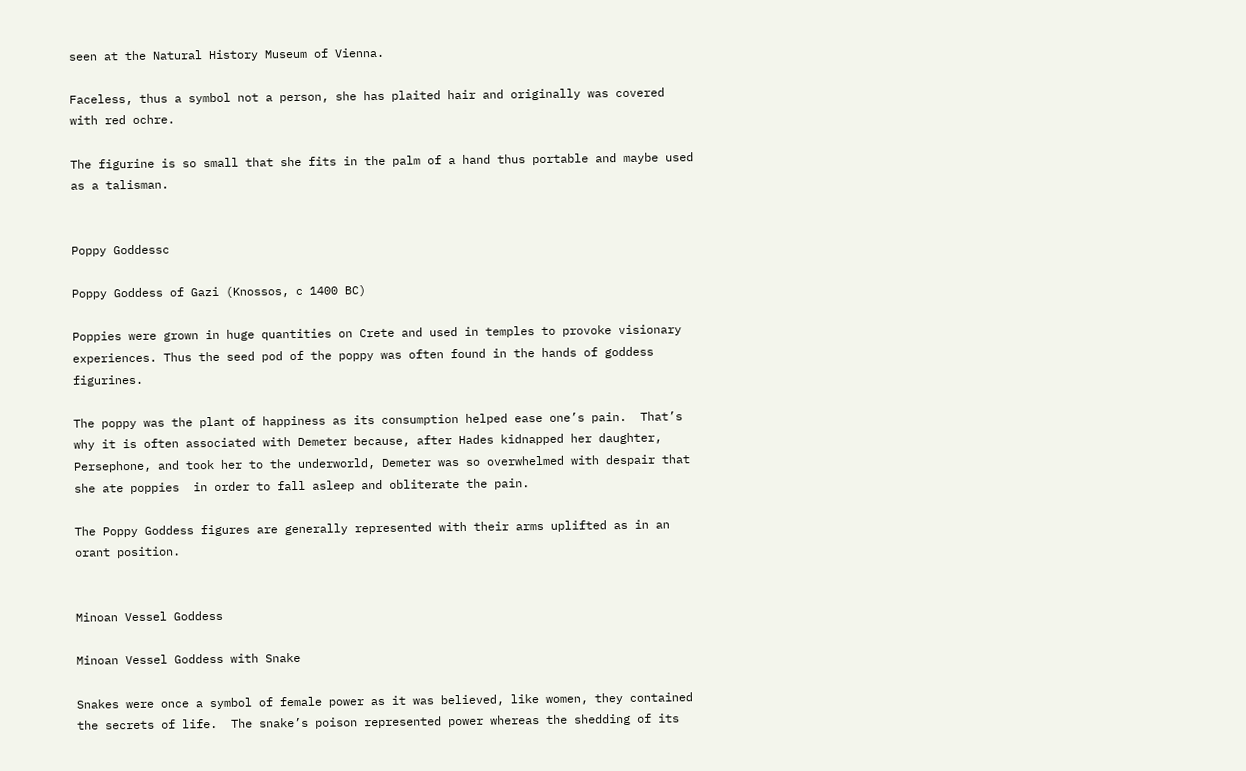seen at the Natural History Museum of Vienna.

Faceless, thus a symbol not a person, she has plaited hair and originally was covered with red ochre.

The figurine is so small that she fits in the palm of a hand thus portable and maybe used as a talisman.


Poppy Goddessc

Poppy Goddess of Gazi (Knossos, c 1400 BC)

Poppies were grown in huge quantities on Crete and used in temples to provoke visionary experiences. Thus the seed pod of the poppy was often found in the hands of goddess figurines.

The poppy was the plant of happiness as its consumption helped ease one’s pain.  That’s why it is often associated with Demeter because, after Hades kidnapped her daughter, Persephone, and took her to the underworld, Demeter was so overwhelmed with despair that she ate poppies  in order to fall asleep and obliterate the pain.

The Poppy Goddess figures are generally represented with their arms uplifted as in an orant position.


Minoan Vessel Goddess

Minoan Vessel Goddess with Snake

Snakes were once a symbol of female power as it was believed, like women, they contained the secrets of life.  The snake’s poison represented power whereas the shedding of its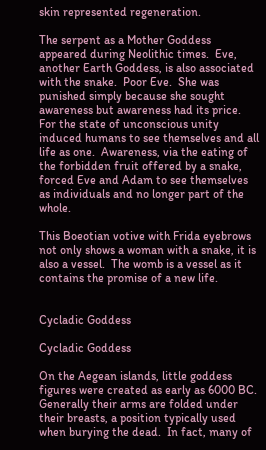skin represented regeneration.

The serpent as a Mother Goddess appeared during Neolithic times.  Eve, another Earth Goddess, is also associated with the snake.  Poor Eve.  She was punished simply because she sought awareness but awareness had its price.  For the state of unconscious unity induced humans to see themselves and all life as one.  Awareness, via the eating of the forbidden fruit offered by a snake, forced Eve and Adam to see themselves as individuals and no longer part of the whole.

This Boeotian votive with Frida eyebrows not only shows a woman with a snake, it is also a vessel.  The womb is a vessel as it contains the promise of a new life.


Cycladic Goddess

Cycladic Goddess

On the Aegean islands, little goddess figures were created as early as 6000 BC.  Generally their arms are folded under their breasts, a position typically used when burying the dead.  In fact, many of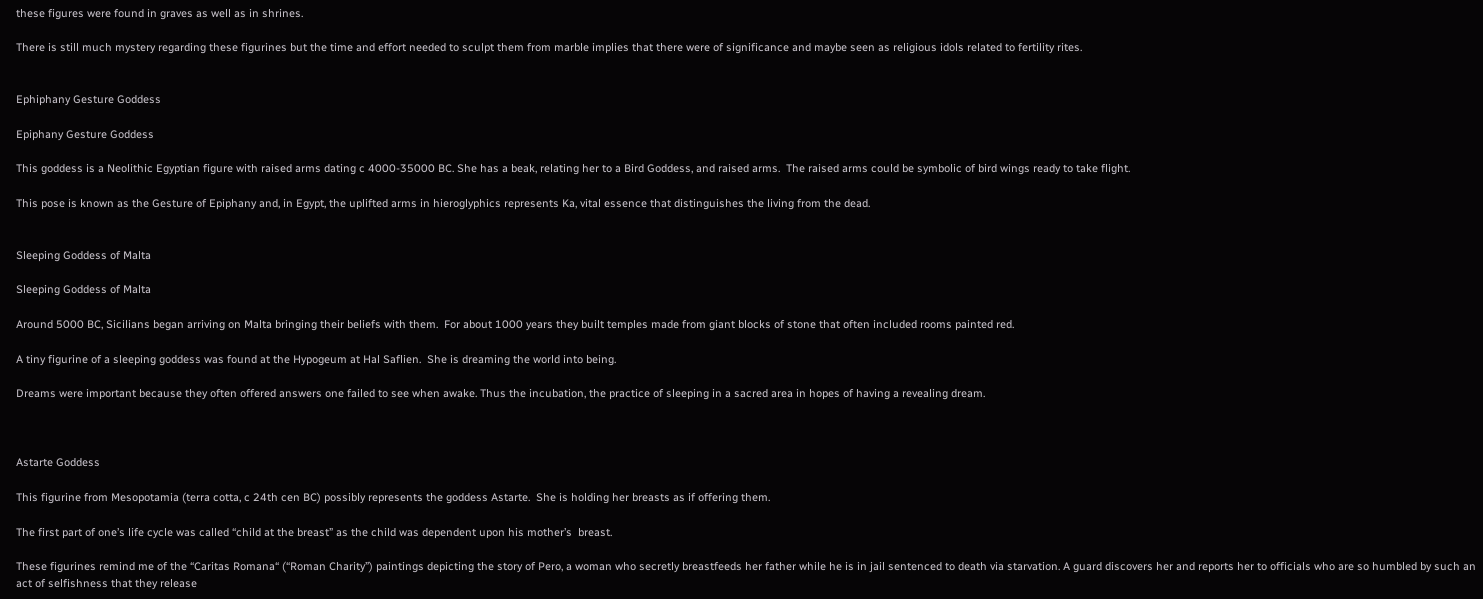these figures were found in graves as well as in shrines.

There is still much mystery regarding these figurines but the time and effort needed to sculpt them from marble implies that there were of significance and maybe seen as religious idols related to fertility rites.


Ephiphany Gesture Goddess

Epiphany Gesture Goddess

This goddess is a Neolithic Egyptian figure with raised arms dating c 4000-35000 BC. She has a beak, relating her to a Bird Goddess, and raised arms.  The raised arms could be symbolic of bird wings ready to take flight.

This pose is known as the Gesture of Epiphany and, in Egypt, the uplifted arms in hieroglyphics represents Ka, vital essence that distinguishes the living from the dead.


Sleeping Goddess of Malta

Sleeping Goddess of Malta

Around 5000 BC, Sicilians began arriving on Malta bringing their beliefs with them.  For about 1000 years they built temples made from giant blocks of stone that often included rooms painted red.

A tiny figurine of a sleeping goddess was found at the Hypogeum at Hal Saflien.  She is dreaming the world into being.

Dreams were important because they often offered answers one failed to see when awake. Thus the incubation, the practice of sleeping in a sacred area in hopes of having a revealing dream.



Astarte Goddess

This figurine from Mesopotamia (terra cotta, c 24th cen BC) possibly represents the goddess Astarte.  She is holding her breasts as if offering them.

The first part of one’s life cycle was called “child at the breast” as the child was dependent upon his mother’s  breast.

These figurines remind me of the “Caritas Romana“ (“Roman Charity”) paintings depicting the story of Pero, a woman who secretly breastfeeds her father while he is in jail sentenced to death via starvation. A guard discovers her and reports her to officials who are so humbled by such an act of selfishness that they release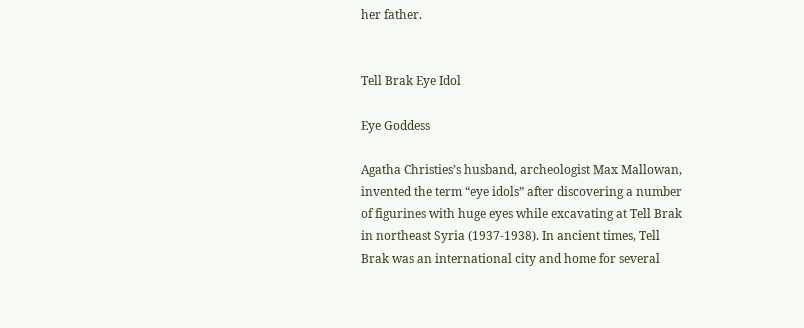her father.


Tell Brak Eye Idol

Eye Goddess

Agatha Christies’s husband, archeologist Max Mallowan, invented the term “eye idols” after discovering a number of figurines with huge eyes while excavating at Tell Brak in northeast Syria (1937-1938). In ancient times, Tell Brak was an international city and home for several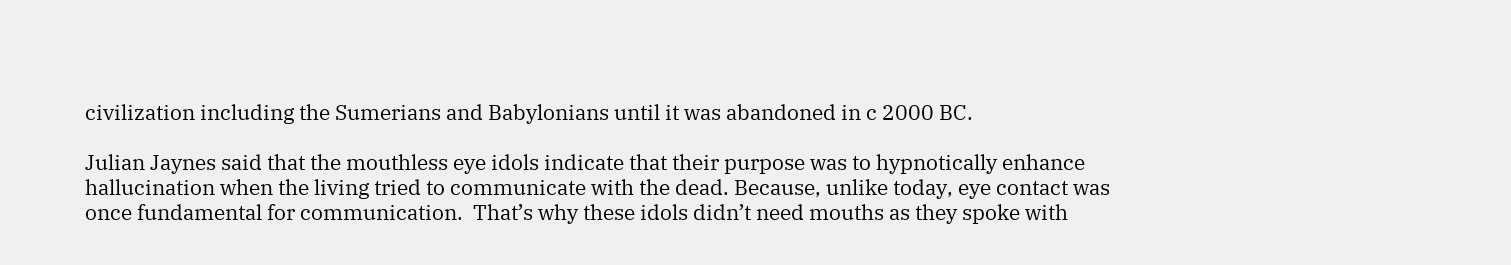civilization including the Sumerians and Babylonians until it was abandoned in c 2000 BC.

Julian Jaynes said that the mouthless eye idols indicate that their purpose was to hypnotically enhance hallucination when the living tried to communicate with the dead. Because, unlike today, eye contact was once fundamental for communication.  That’s why these idols didn’t need mouths as they spoke with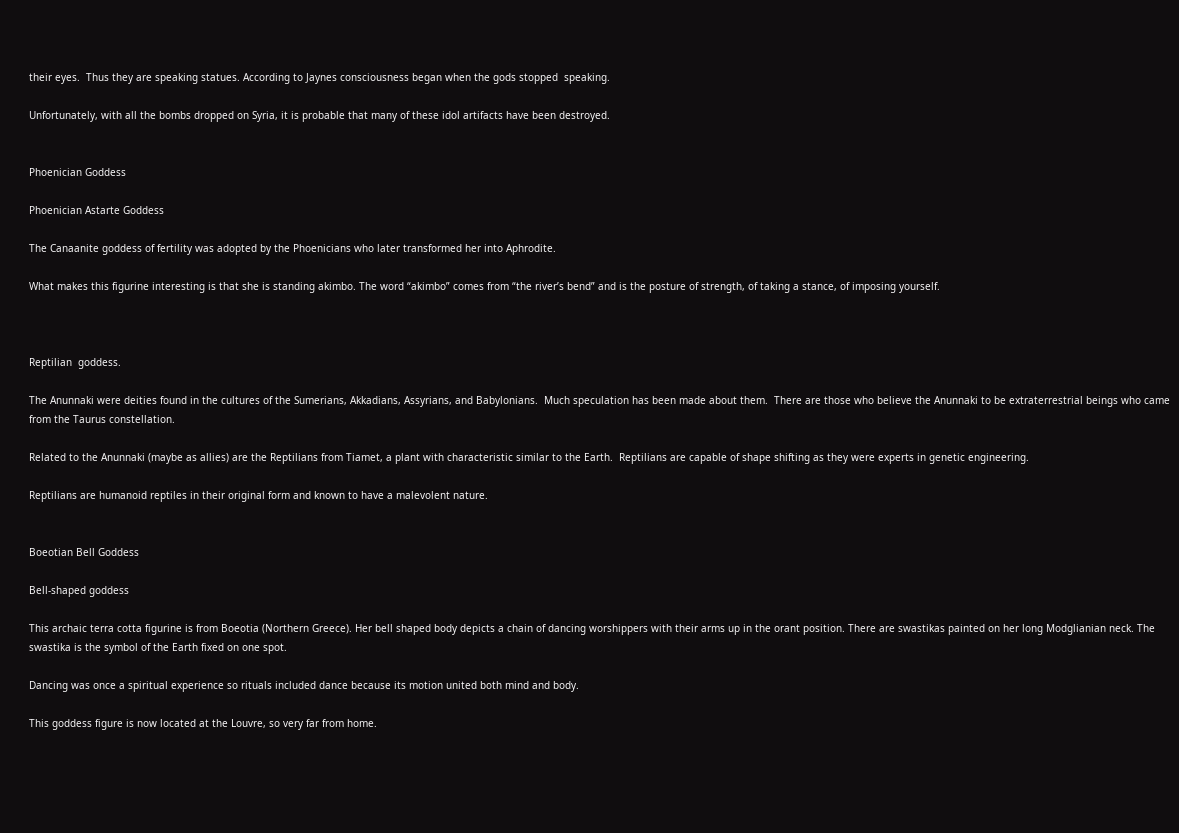their eyes.  Thus they are speaking statues. According to Jaynes consciousness began when the gods stopped  speaking.

Unfortunately, with all the bombs dropped on Syria, it is probable that many of these idol artifacts have been destroyed.


Phoenician Goddess

Phoenician Astarte Goddess

The Canaanite goddess of fertility was adopted by the Phoenicians who later transformed her into Aphrodite.

What makes this figurine interesting is that she is standing akimbo. The word “akimbo” comes from “the river’s bend” and is the posture of strength, of taking a stance, of imposing yourself.



Reptilian  goddess.

The Anunnaki were deities found in the cultures of the Sumerians, Akkadians, Assyrians, and Babylonians.  Much speculation has been made about them.  There are those who believe the Anunnaki to be extraterrestrial beings who came from the Taurus constellation.

Related to the Anunnaki (maybe as allies) are the Reptilians from Tiamet, a plant with characteristic similar to the Earth.  Reptilians are capable of shape shifting as they were experts in genetic engineering.

Reptilians are humanoid reptiles in their original form and known to have a malevolent nature.


Boeotian Bell Goddess

Bell-shaped goddess

This archaic terra cotta figurine is from Boeotia (Northern Greece). Her bell shaped body depicts a chain of dancing worshippers with their arms up in the orant position. There are swastikas painted on her long Modglianian neck. The swastika is the symbol of the Earth fixed on one spot.

Dancing was once a spiritual experience so rituals included dance because its motion united both mind and body.

This goddess figure is now located at the Louvre, so very far from home.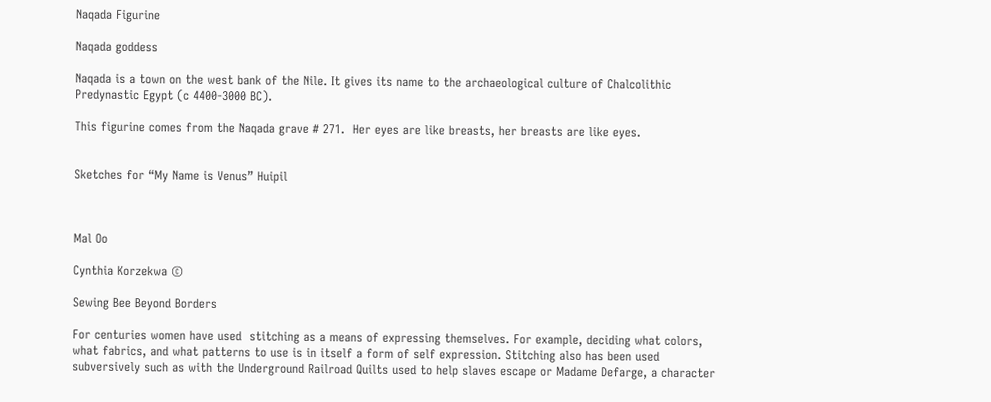Naqada Figurine

Naqada goddess

Naqada is a town on the west bank of the Nile. It gives its name to the archaeological culture of Chalcolithic Predynastic Egypt (c 4400-3000 BC).

This figurine comes from the Naqada grave # 271.  Her eyes are like breasts, her breasts are like eyes.


Sketches for “My Name is Venus” Huipil



Mal Oo

Cynthia Korzekwa ©

Sewing Bee Beyond Borders

For centuries women have used  stitching as a means of expressing themselves. For example, deciding what colors, what fabrics, and what patterns to use is in itself a form of self expression. Stitching also has been used subversively such as with the Underground Railroad Quilts used to help slaves escape or Madame Defarge, a character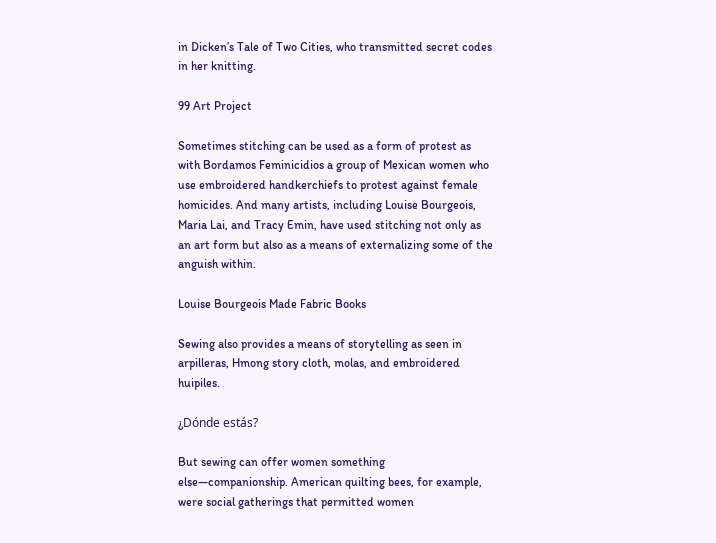in Dicken’s Tale of Two Cities, who transmitted secret codes in her knitting.

99 Art Project

Sometimes stitching can be used as a form of protest as with Bordamos Feminicidios a group of Mexican women who use embroidered handkerchiefs to protest against female homicides. And many artists, including Louise Bourgeois, Maria Lai, and Tracy Emin, have used stitching not only as an art form but also as a means of externalizing some of the anguish within.

Louise Bourgeois Made Fabric Books

Sewing also provides a means of storytelling as seen in arpilleras, Hmong story cloth, molas, and embroidered huipiles.

¿Dónde estás?

But sewing can offer women something else—companionship. American quilting bees, for example, were social gatherings that permitted women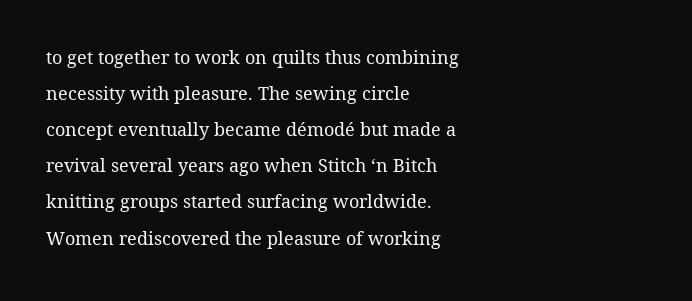to get together to work on quilts thus combining necessity with pleasure. The sewing circle concept eventually became démodé but made a revival several years ago when Stitch ‘n Bitch knitting groups started surfacing worldwide. Women rediscovered the pleasure of working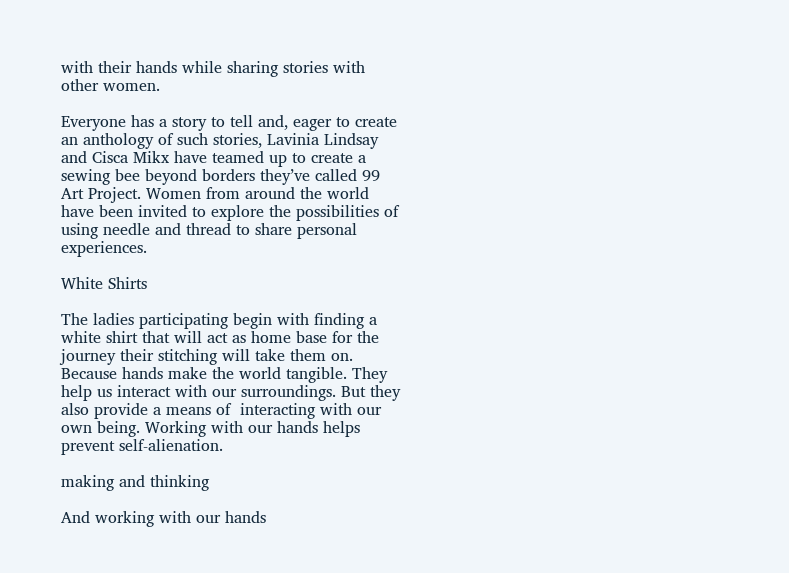with their hands while sharing stories with other women.

Everyone has a story to tell and, eager to create an anthology of such stories, Lavinia Lindsay and Cisca Mikx have teamed up to create a sewing bee beyond borders they’ve called 99 Art Project. Women from around the world have been invited to explore the possibilities of using needle and thread to share personal experiences.

White Shirts

The ladies participating begin with finding a white shirt that will act as home base for the journey their stitching will take them on.  Because hands make the world tangible. They help us interact with our surroundings. But they also provide a means of  interacting with our own being. Working with our hands helps prevent self-alienation.

making and thinking

And working with our hands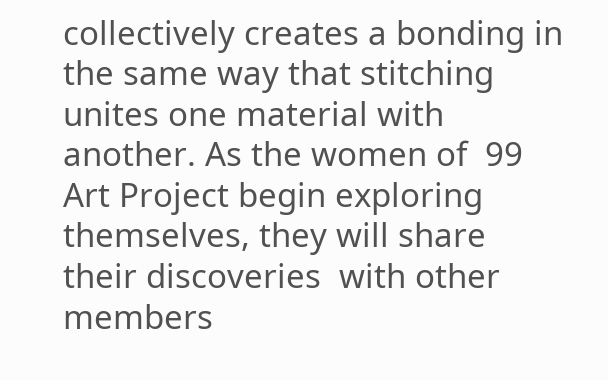collectively creates a bonding in the same way that stitching unites one material with another. As the women of  99 Art Project begin exploring themselves, they will share their discoveries  with other members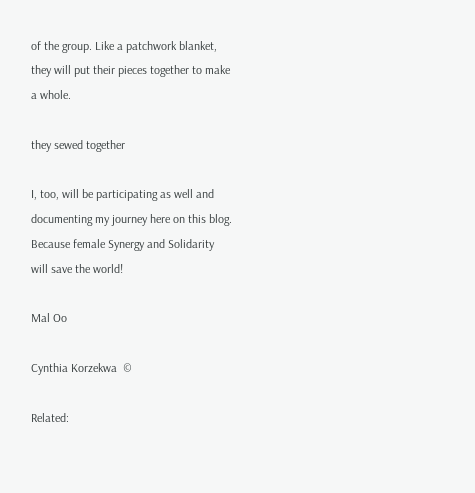of the group. Like a patchwork blanket, they will put their pieces together to make a whole.

they sewed together

I, too, will be participating as well and documenting my journey here on this blog. Because female Synergy and Solidarity will save the world!

Mal Oo

Cynthia Korzekwa  ©

Related: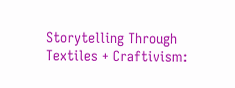Storytelling Through Textiles + Craftivism: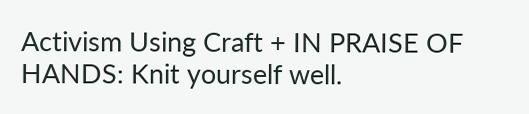Activism Using Craft + IN PRAISE OF HANDS: Knit yourself well.